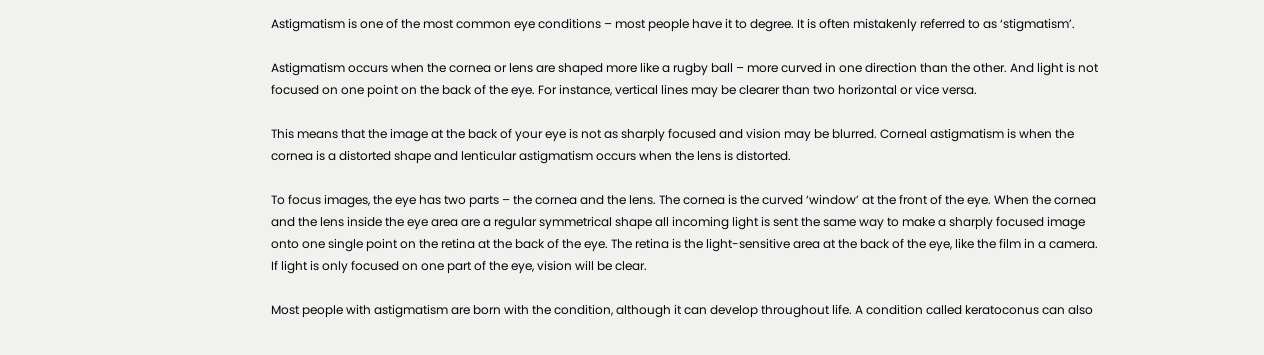Astigmatism is one of the most common eye conditions – most people have it to degree. It is often mistakenly referred to as ‘stigmatism’.

Astigmatism occurs when the cornea or lens are shaped more like a rugby ball – more curved in one direction than the other. And light is not focused on one point on the back of the eye. For instance, vertical lines may be clearer than two horizontal or vice versa.

This means that the image at the back of your eye is not as sharply focused and vision may be blurred. Corneal astigmatism is when the cornea is a distorted shape and lenticular astigmatism occurs when the lens is distorted.

To focus images, the eye has two parts – the cornea and the lens. The cornea is the curved ‘window’ at the front of the eye. When the cornea and the lens inside the eye area are a regular symmetrical shape all incoming light is sent the same way to make a sharply focused image onto one single point on the retina at the back of the eye. The retina is the light-sensitive area at the back of the eye, like the film in a camera. If light is only focused on one part of the eye, vision will be clear.

Most people with astigmatism are born with the condition, although it can develop throughout life. A condition called keratoconus can also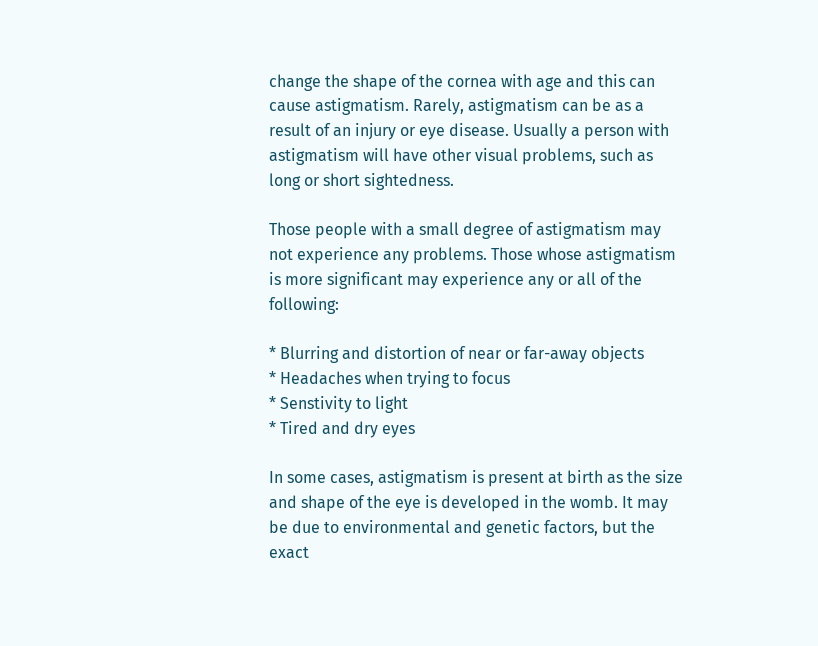change the shape of the cornea with age and this can cause astigmatism. Rarely, astigmatism can be as a result of an injury or eye disease. Usually a person with astigmatism will have other visual problems, such as long or short sightedness.

Those people with a small degree of astigmatism may not experience any problems. Those whose astigmatism is more significant may experience any or all of the following:

* Blurring and distortion of near or far-away objects
* Headaches when trying to focus
* Senstivity to light
* Tired and dry eyes

In some cases, astigmatism is present at birth as the size and shape of the eye is developed in the womb. It may be due to environmental and genetic factors, but the exact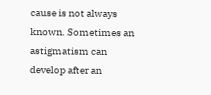cause is not always known. Sometimes an astigmatism can develop after an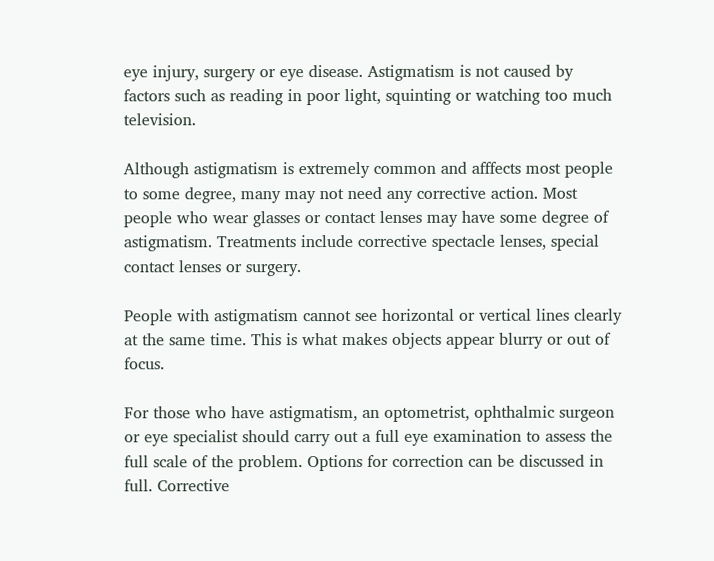eye injury, surgery or eye disease. Astigmatism is not caused by factors such as reading in poor light, squinting or watching too much television.

Although astigmatism is extremely common and afffects most people to some degree, many may not need any corrective action. Most people who wear glasses or contact lenses may have some degree of astigmatism. Treatments include corrective spectacle lenses, special contact lenses or surgery.

People with astigmatism cannot see horizontal or vertical lines clearly at the same time. This is what makes objects appear blurry or out of focus.

For those who have astigmatism, an optometrist, ophthalmic surgeon or eye specialist should carry out a full eye examination to assess the full scale of the problem. Options for correction can be discussed in full. Corrective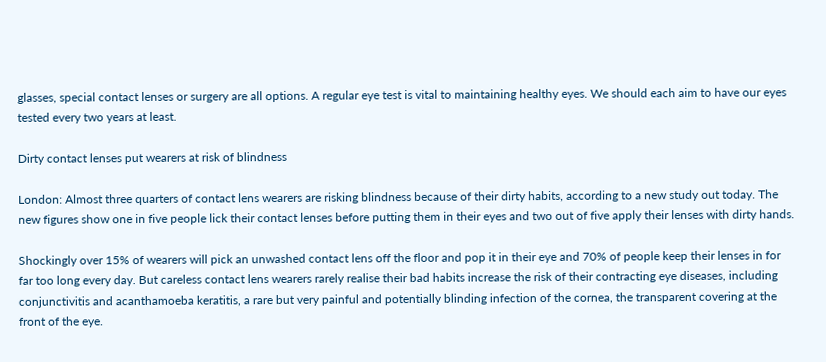glasses, special contact lenses or surgery are all options. A regular eye test is vital to maintaining healthy eyes. We should each aim to have our eyes tested every two years at least.

Dirty contact lenses put wearers at risk of blindness

London: Almost three quarters of contact lens wearers are risking blindness because of their dirty habits, according to a new study out today. The new figures show one in five people lick their contact lenses before putting them in their eyes and two out of five apply their lenses with dirty hands.

Shockingly over 15% of wearers will pick an unwashed contact lens off the floor and pop it in their eye and 70% of people keep their lenses in for far too long every day. But careless contact lens wearers rarely realise their bad habits increase the risk of their contracting eye diseases, including conjunctivitis and acanthamoeba keratitis, a rare but very painful and potentially blinding infection of the cornea, the transparent covering at the front of the eye.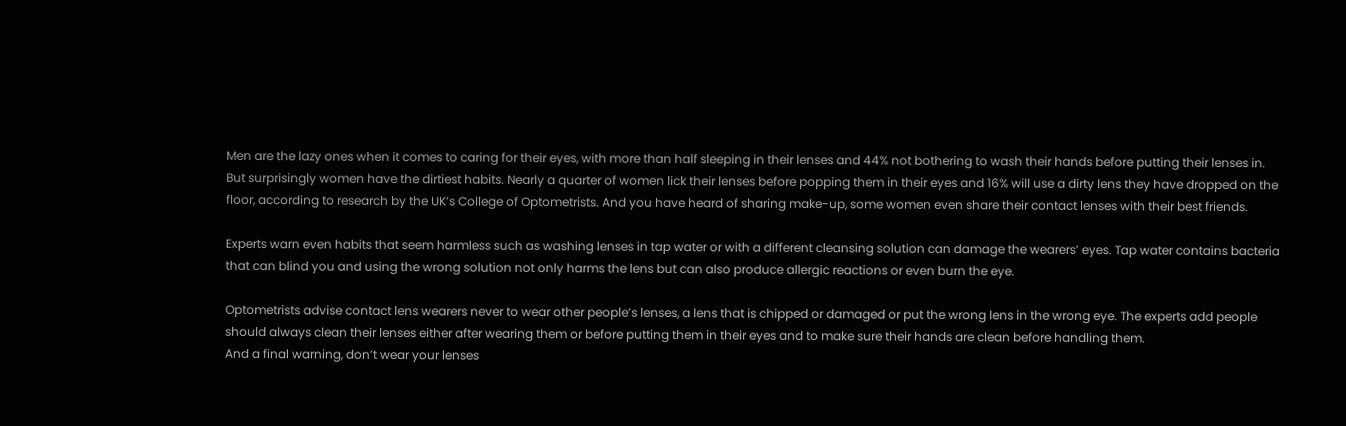Men are the lazy ones when it comes to caring for their eyes, with more than half sleeping in their lenses and 44% not bothering to wash their hands before putting their lenses in. But surprisingly women have the dirtiest habits. Nearly a quarter of women lick their lenses before popping them in their eyes and 16% will use a dirty lens they have dropped on the floor, according to research by the UK’s College of Optometrists. And you have heard of sharing make-up, some women even share their contact lenses with their best friends.

Experts warn even habits that seem harmless such as washing lenses in tap water or with a different cleansing solution can damage the wearers’ eyes. Tap water contains bacteria that can blind you and using the wrong solution not only harms the lens but can also produce allergic reactions or even burn the eye.

Optometrists advise contact lens wearers never to wear other people’s lenses, a lens that is chipped or damaged or put the wrong lens in the wrong eye. The experts add people should always clean their lenses either after wearing them or before putting them in their eyes and to make sure their hands are clean before handling them.
And a final warning, don’t wear your lenses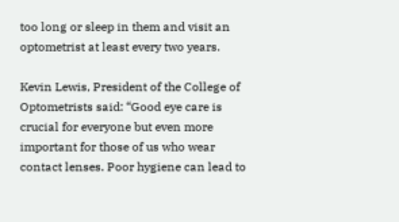too long or sleep in them and visit an optometrist at least every two years.

Kevin Lewis, President of the College of Optometrists said: “Good eye care is crucial for everyone but even more important for those of us who wear contact lenses. Poor hygiene can lead to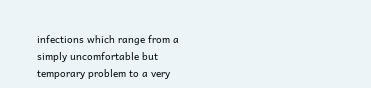infections which range from a simply uncomfortable but temporary problem to a very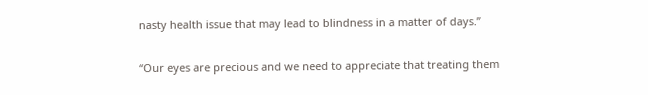nasty health issue that may lead to blindness in a matter of days.”

“Our eyes are precious and we need to appreciate that treating them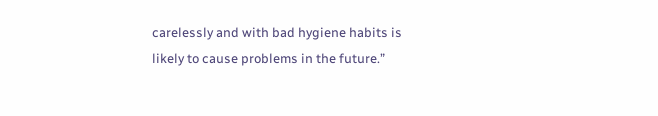carelessly and with bad hygiene habits is likely to cause problems in the future.”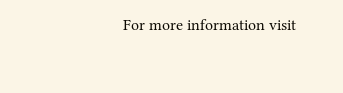For more information visit